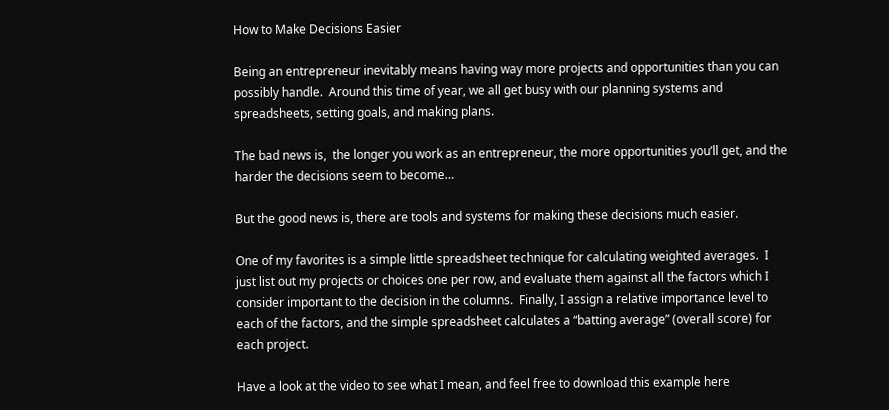How to Make Decisions Easier

Being an entrepreneur inevitably means having way more projects and opportunities than you can possibly handle.  Around this time of year, we all get busy with our planning systems and spreadsheets, setting goals, and making plans.

The bad news is,  the longer you work as an entrepreneur, the more opportunities you’ll get, and the harder the decisions seem to become…

But the good news is, there are tools and systems for making these decisions much easier.

One of my favorites is a simple little spreadsheet technique for calculating weighted averages.  I just list out my projects or choices one per row, and evaluate them against all the factors which I consider important to the decision in the columns.  Finally, I assign a relative importance level to each of the factors, and the simple spreadsheet calculates a “batting average” (overall score) for each project.

Have a look at the video to see what I mean, and feel free to download this example here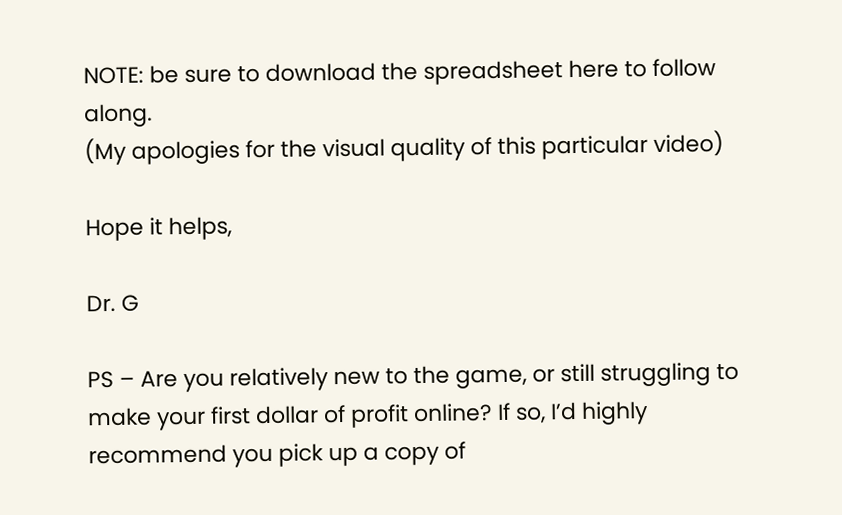NOTE: be sure to download the spreadsheet here to follow along.
(My apologies for the visual quality of this particular video)

Hope it helps,

Dr. G

PS – Are you relatively new to the game, or still struggling to make your first dollar of profit online? If so, I’d highly recommend you pick up a copy of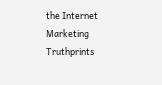the Internet Marketing Truthprints